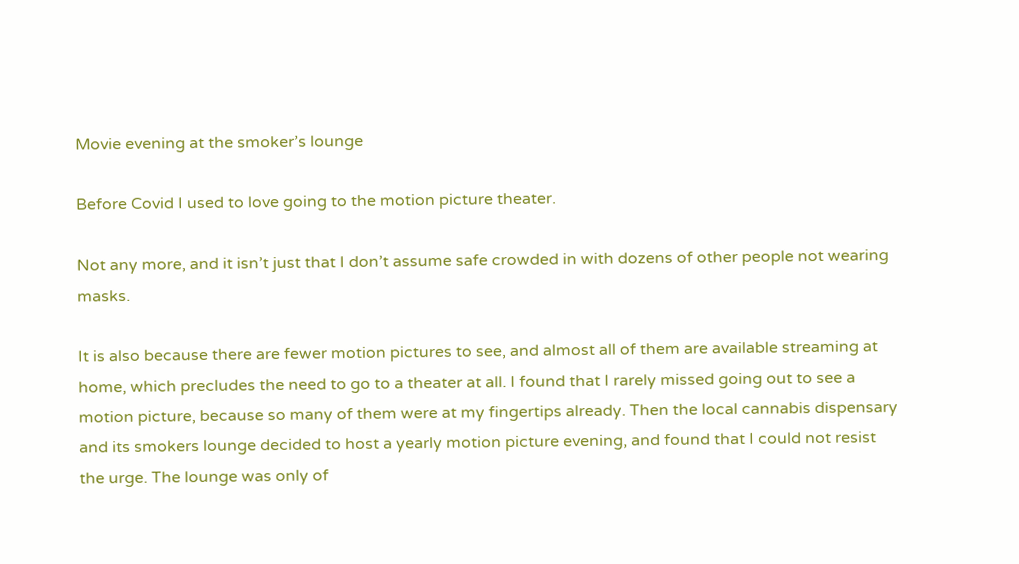Movie evening at the smoker’s lounge

Before Covid I used to love going to the motion picture theater.

Not any more, and it isn’t just that I don’t assume safe crowded in with dozens of other people not wearing masks.

It is also because there are fewer motion pictures to see, and almost all of them are available streaming at home, which precludes the need to go to a theater at all. I found that I rarely missed going out to see a motion picture, because so many of them were at my fingertips already. Then the local cannabis dispensary and its smokers lounge decided to host a yearly motion picture evening, and found that I could not resist the urge. The lounge was only of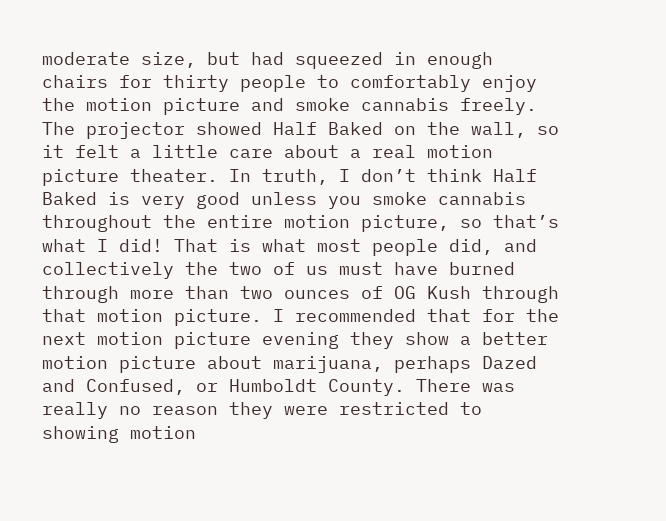moderate size, but had squeezed in enough chairs for thirty people to comfortably enjoy the motion picture and smoke cannabis freely. The projector showed Half Baked on the wall, so it felt a little care about a real motion picture theater. In truth, I don’t think Half Baked is very good unless you smoke cannabis throughout the entire motion picture, so that’s what I did! That is what most people did, and collectively the two of us must have burned through more than two ounces of OG Kush through that motion picture. I recommended that for the next motion picture evening they show a better motion picture about marijuana, perhaps Dazed and Confused, or Humboldt County. There was really no reason they were restricted to showing motion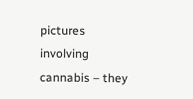pictures involving cannabis – they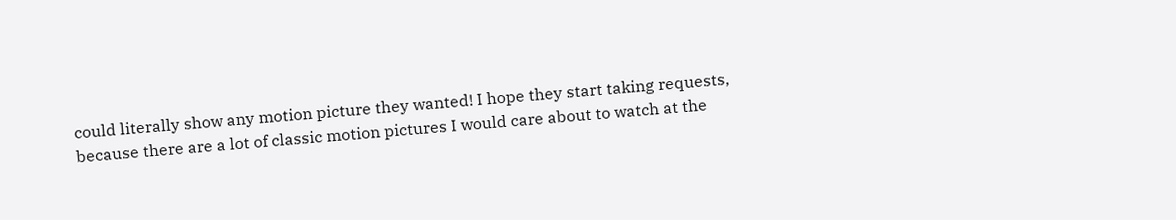could literally show any motion picture they wanted! I hope they start taking requests, because there are a lot of classic motion pictures I would care about to watch at the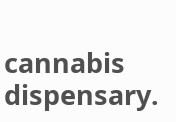cannabis dispensary.